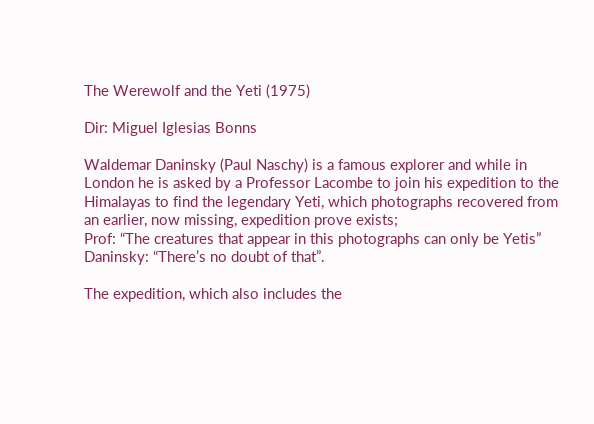The Werewolf and the Yeti (1975)

Dir: Miguel Iglesias Bonns

Waldemar Daninsky (Paul Naschy) is a famous explorer and while in London he is asked by a Professor Lacombe to join his expedition to the Himalayas to find the legendary Yeti, which photographs recovered from an earlier, now missing, expedition prove exists;
Prof: “The creatures that appear in this photographs can only be Yetis”
Daninsky: “There’s no doubt of that”.

The expedition, which also includes the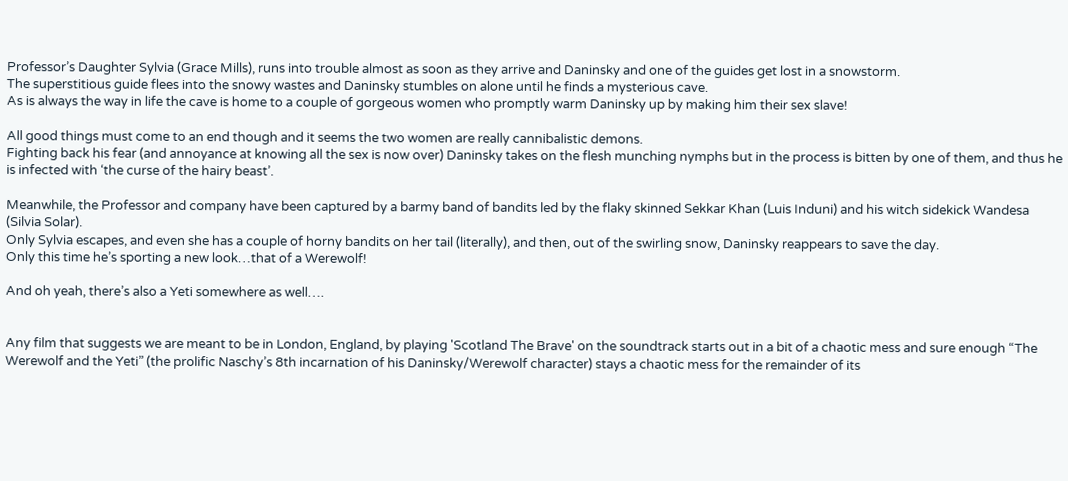Professor’s Daughter Sylvia (Grace Mills), runs into trouble almost as soon as they arrive and Daninsky and one of the guides get lost in a snowstorm.
The superstitious guide flees into the snowy wastes and Daninsky stumbles on alone until he finds a mysterious cave.
As is always the way in life the cave is home to a couple of gorgeous women who promptly warm Daninsky up by making him their sex slave!

All good things must come to an end though and it seems the two women are really cannibalistic demons.
Fighting back his fear (and annoyance at knowing all the sex is now over) Daninsky takes on the flesh munching nymphs but in the process is bitten by one of them, and thus he is infected with ‘the curse of the hairy beast’.

Meanwhile, the Professor and company have been captured by a barmy band of bandits led by the flaky skinned Sekkar Khan (Luis Induni) and his witch sidekick Wandesa (Silvia Solar).
Only Sylvia escapes, and even she has a couple of horny bandits on her tail (literally), and then, out of the swirling snow, Daninsky reappears to save the day.
Only this time he’s sporting a new look…that of a Werewolf!

And oh yeah, there’s also a Yeti somewhere as well….


Any film that suggests we are meant to be in London, England, by playing 'Scotland The Brave' on the soundtrack starts out in a bit of a chaotic mess and sure enough “The Werewolf and the Yeti” (the prolific Naschy’s 8th incarnation of his Daninsky/Werewolf character) stays a chaotic mess for the remainder of its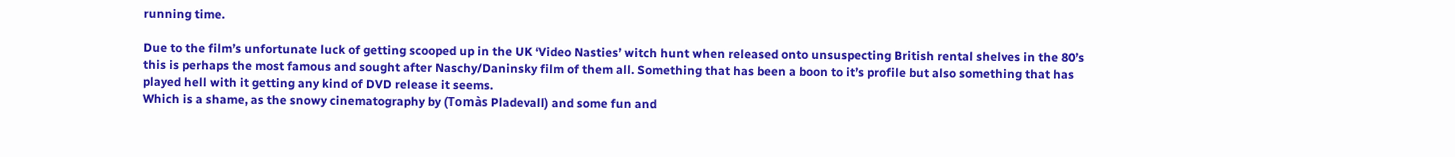running time.

Due to the film’s unfortunate luck of getting scooped up in the UK ‘Video Nasties’ witch hunt when released onto unsuspecting British rental shelves in the 80’s this is perhaps the most famous and sought after Naschy/Daninsky film of them all. Something that has been a boon to it’s profile but also something that has played hell with it getting any kind of DVD release it seems.
Which is a shame, as the snowy cinematography by (Tomàs Pladevall) and some fun and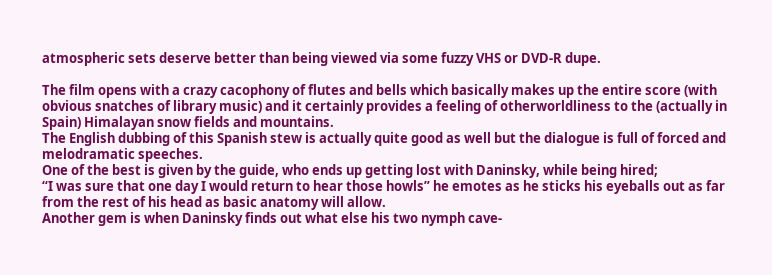atmospheric sets deserve better than being viewed via some fuzzy VHS or DVD-R dupe.

The film opens with a crazy cacophony of flutes and bells which basically makes up the entire score (with obvious snatches of library music) and it certainly provides a feeling of otherworldliness to the (actually in Spain) Himalayan snow fields and mountains.
The English dubbing of this Spanish stew is actually quite good as well but the dialogue is full of forced and melodramatic speeches.
One of the best is given by the guide, who ends up getting lost with Daninsky, while being hired;
“I was sure that one day I would return to hear those howls” he emotes as he sticks his eyeballs out as far from the rest of his head as basic anatomy will allow.
Another gem is when Daninsky finds out what else his two nymph cave-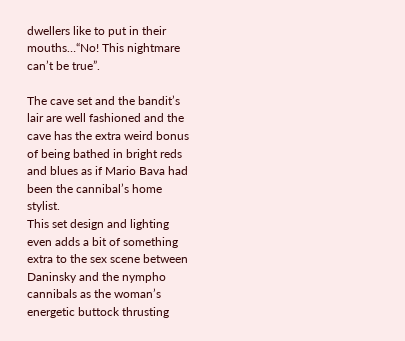dwellers like to put in their mouths…“No! This nightmare can’t be true”.

The cave set and the bandit’s lair are well fashioned and the cave has the extra weird bonus of being bathed in bright reds and blues as if Mario Bava had been the cannibal’s home stylist.
This set design and lighting even adds a bit of something extra to the sex scene between Daninsky and the nympho cannibals as the woman’s energetic buttock thrusting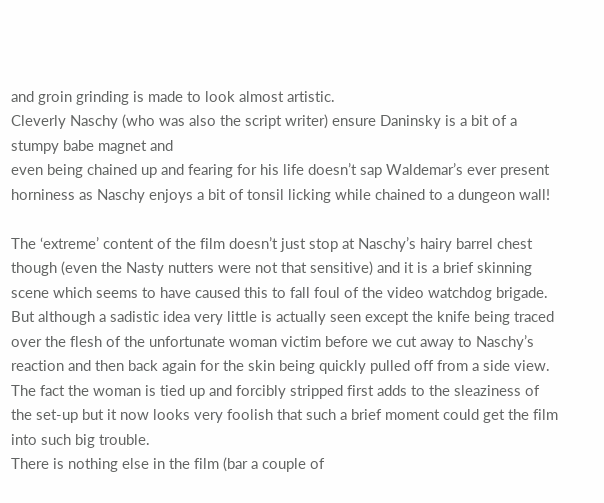and groin grinding is made to look almost artistic.
Cleverly Naschy (who was also the script writer) ensure Daninsky is a bit of a stumpy babe magnet and
even being chained up and fearing for his life doesn’t sap Waldemar’s ever present horniness as Naschy enjoys a bit of tonsil licking while chained to a dungeon wall!

The ‘extreme’ content of the film doesn’t just stop at Naschy’s hairy barrel chest though (even the Nasty nutters were not that sensitive) and it is a brief skinning scene which seems to have caused this to fall foul of the video watchdog brigade.
But although a sadistic idea very little is actually seen except the knife being traced over the flesh of the unfortunate woman victim before we cut away to Naschy’s reaction and then back again for the skin being quickly pulled off from a side view.
The fact the woman is tied up and forcibly stripped first adds to the sleaziness of the set-up but it now looks very foolish that such a brief moment could get the film into such big trouble.
There is nothing else in the film (bar a couple of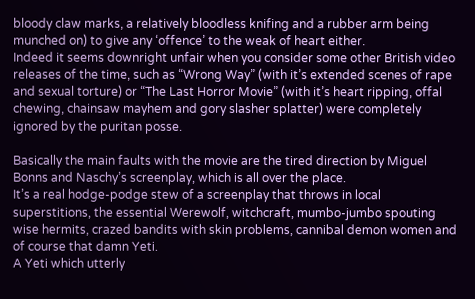bloody claw marks, a relatively bloodless knifing and a rubber arm being munched on) to give any ‘offence’ to the weak of heart either.
Indeed it seems downright unfair when you consider some other British video releases of the time, such as “Wrong Way” (with it’s extended scenes of rape and sexual torture) or “The Last Horror Movie” (with it’s heart ripping, offal chewing, chainsaw mayhem and gory slasher splatter) were completely ignored by the puritan posse.

Basically the main faults with the movie are the tired direction by Miguel Bonns and Naschy’s screenplay, which is all over the place.
It’s a real hodge-podge stew of a screenplay that throws in local superstitions, the essential Werewolf, witchcraft, mumbo-jumbo spouting wise hermits, crazed bandits with skin problems, cannibal demon women and of course that damn Yeti.
A Yeti which utterly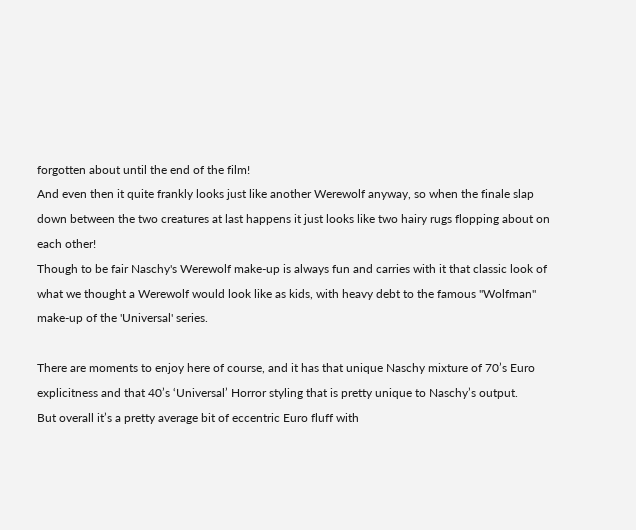forgotten about until the end of the film!
And even then it quite frankly looks just like another Werewolf anyway, so when the finale slap down between the two creatures at last happens it just looks like two hairy rugs flopping about on each other!
Though to be fair Naschy's Werewolf make-up is always fun and carries with it that classic look of what we thought a Werewolf would look like as kids, with heavy debt to the famous "Wolfman" make-up of the 'Universal' series.

There are moments to enjoy here of course, and it has that unique Naschy mixture of 70’s Euro explicitness and that 40’s ‘Universal’ Horror styling that is pretty unique to Naschy’s output.
But overall it’s a pretty average bit of eccentric Euro fluff with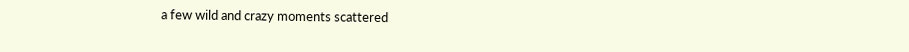a few wild and crazy moments scattered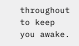throughout to keep you awake.